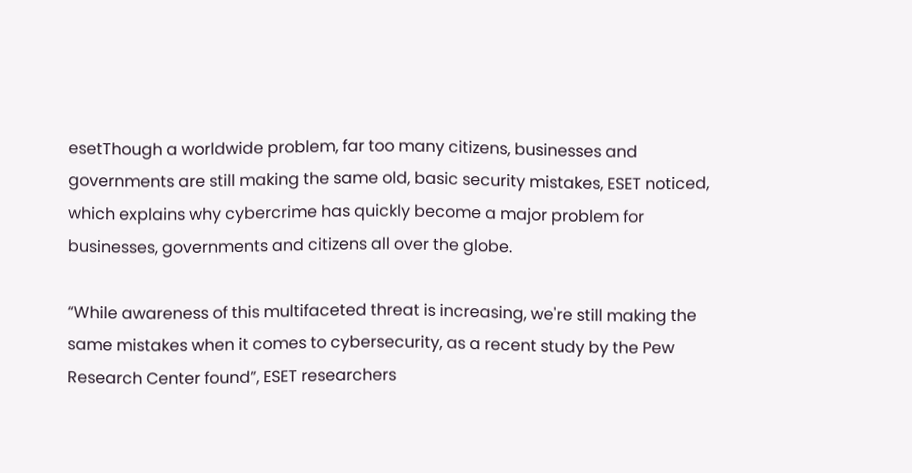esetThough a worldwide problem, far too many citizens, businesses and governments are still making the same old, basic security mistakes, ESET noticed, which explains why cybercrime has quickly become a major problem for businesses, governments and citizens all over the globe.

“While awareness of this multifaceted threat is increasing, we're still making the same mistakes when it comes to cybersecurity, as a recent study by the Pew Research Center found”, ESET researchers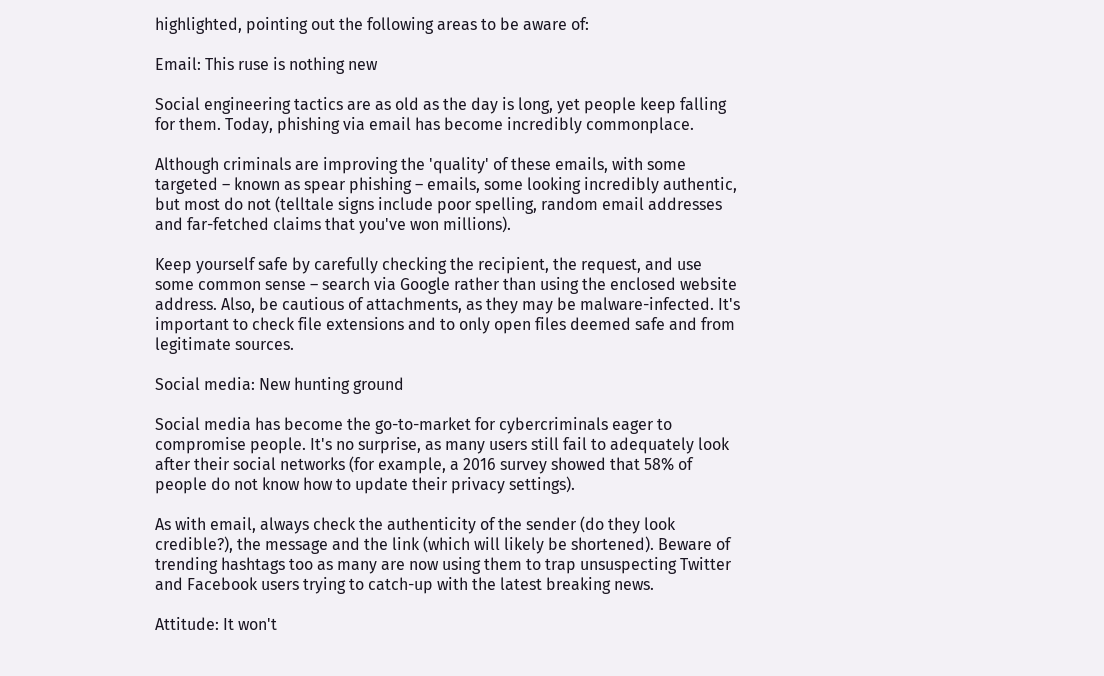highlighted, pointing out the following areas to be aware of:

Email: This ruse is nothing new

Social engineering tactics are as old as the day is long, yet people keep falling for them. Today, phishing via email has become incredibly commonplace.

Although criminals are improving the 'quality' of these emails, with some targeted – known as spear phishing – emails, some looking incredibly authentic, but most do not (telltale signs include poor spelling, random email addresses and far-fetched claims that you've won millions).

Keep yourself safe by carefully checking the recipient, the request, and use some common sense – search via Google rather than using the enclosed website address. Also, be cautious of attachments, as they may be malware-infected. It's important to check file extensions and to only open files deemed safe and from legitimate sources.

Social media: New hunting ground

Social media has become the go-to-market for cybercriminals eager to compromise people. It's no surprise, as many users still fail to adequately look after their social networks (for example, a 2016 survey showed that 58% of people do not know how to update their privacy settings).

As with email, always check the authenticity of the sender (do they look credible?), the message and the link (which will likely be shortened). Beware of trending hashtags too as many are now using them to trap unsuspecting Twitter and Facebook users trying to catch-up with the latest breaking news.

Attitude: It won't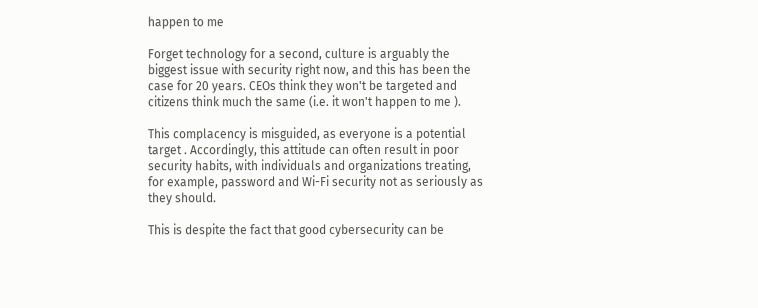happen to me

Forget technology for a second, culture is arguably the biggest issue with security right now, and this has been the case for 20 years. CEOs think they won't be targeted and citizens think much the same (i.e. it won't happen to me ).

This complacency is misguided, as everyone is a potential target . Accordingly, this attitude can often result in poor security habits, with individuals and organizations treating, for example, password and Wi-Fi security not as seriously as they should.

This is despite the fact that good cybersecurity can be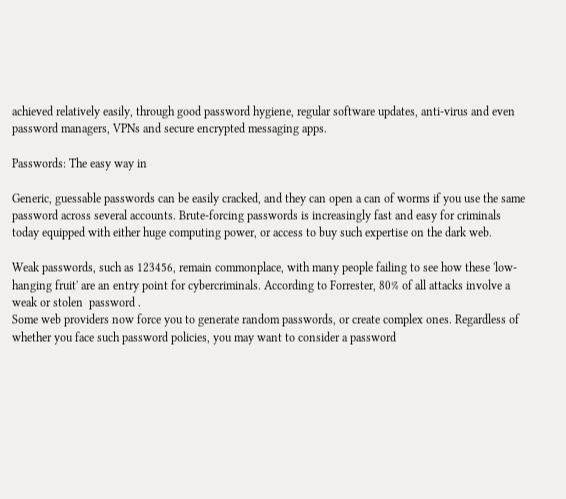achieved relatively easily, through good password hygiene, regular software updates, anti-virus and even password managers, VPNs and secure encrypted messaging apps.

Passwords: The easy way in

Generic, guessable passwords can be easily cracked, and they can open a can of worms if you use the same password across several accounts. Brute-forcing passwords is increasingly fast and easy for criminals today equipped with either huge computing power, or access to buy such expertise on the dark web.

Weak passwords, such as 123456, remain commonplace, with many people failing to see how these 'low-hanging fruit' are an entry point for cybercriminals. According to Forrester, 80% of all attacks involve a weak or stolen  password .
Some web providers now force you to generate random passwords, or create complex ones. Regardless of whether you face such password policies, you may want to consider a password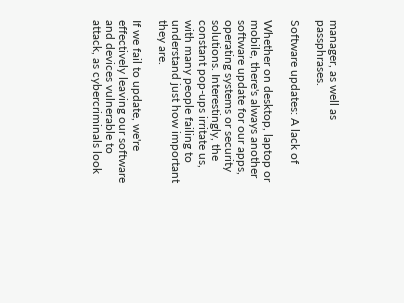manager, as well as passphrases.

Software updates: A lack of

Whether on desktop, laptop or mobile, there's always another software update for our apps, operating systems or security solutions. Interestingly, the constant pop-ups irritate us, with many people failing to understand just how important they are.

If we fail to update, we're effectively leaving our software and devices vulnerable to attack, as cybercriminals look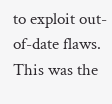to exploit out-of-date flaws. This was the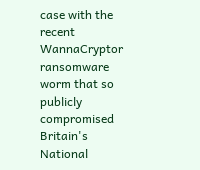case with the recent WannaCryptor ransomware worm that so publicly compromised Britain's National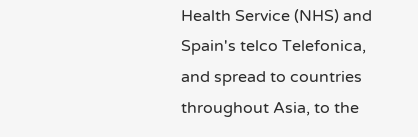Health Service (NHS) and Spain's telco Telefonica, and spread to countries throughout Asia, to the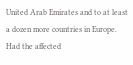United Arab Emirates and to at least a dozen more countries in Europe. Had the affected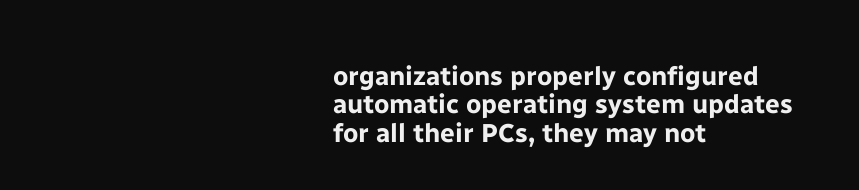organizations properly configured automatic operating system updates for all their PCs, they may not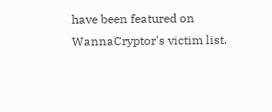have been featured on WannaCryptor's victim list.